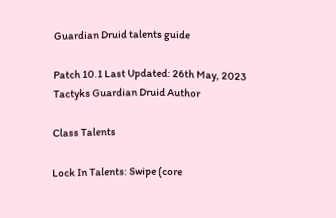Guardian Druid talents guide

Patch 10.1 Last Updated: 26th May, 2023
Tactyks Guardian Druid Author

Class Talents

Lock In Talents: Swipe (core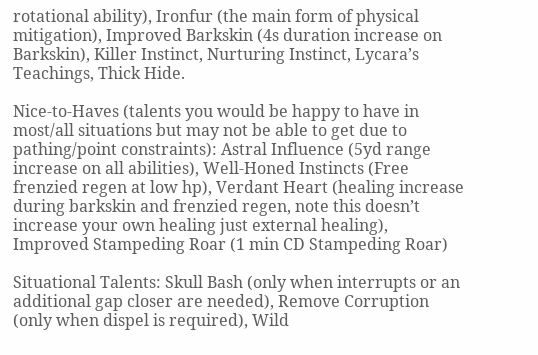rotational ability), Ironfur (the main form of physical mitigation), Improved Barkskin (4s duration increase on Barkskin), Killer Instinct, Nurturing Instinct, Lycara’s Teachings, Thick Hide.

Nice-to-Haves (talents you would be happy to have in most/all situations but may not be able to get due to pathing/point constraints): Astral Influence (5yd range increase on all abilities), Well-Honed Instincts (Free frenzied regen at low hp), Verdant Heart (healing increase during barkskin and frenzied regen, note this doesn’t increase your own healing just external healing), Improved Stampeding Roar (1 min CD Stampeding Roar)

Situational Talents: Skull Bash (only when interrupts or an additional gap closer are needed), Remove Corruption (only when dispel is required), Wild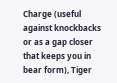Charge (useful against knockbacks or as a gap closer that keeps you in bear form), Tiger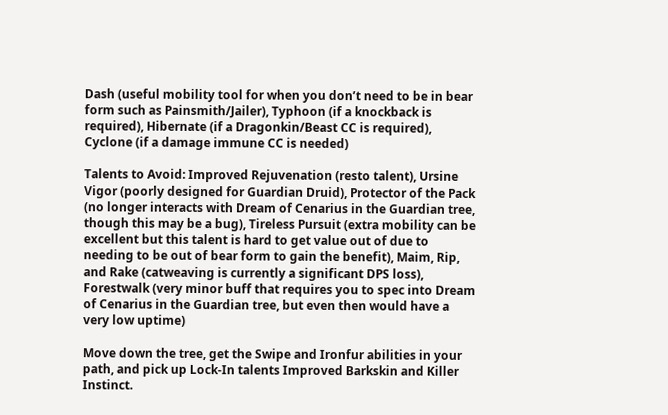Dash (useful mobility tool for when you don’t need to be in bear form such as Painsmith/Jailer), Typhoon (if a knockback is required), Hibernate (if a Dragonkin/Beast CC is required), Cyclone (if a damage immune CC is needed)

Talents to Avoid: Improved Rejuvenation (resto talent), Ursine Vigor (poorly designed for Guardian Druid), Protector of the Pack (no longer interacts with Dream of Cenarius in the Guardian tree, though this may be a bug), Tireless Pursuit (extra mobility can be excellent but this talent is hard to get value out of due to needing to be out of bear form to gain the benefit), Maim, Rip, and Rake (catweaving is currently a significant DPS loss), Forestwalk (very minor buff that requires you to spec into Dream of Cenarius in the Guardian tree, but even then would have a very low uptime)

Move down the tree, get the Swipe and Ironfur abilities in your path, and pick up Lock-In talents Improved Barkskin and Killer Instinct.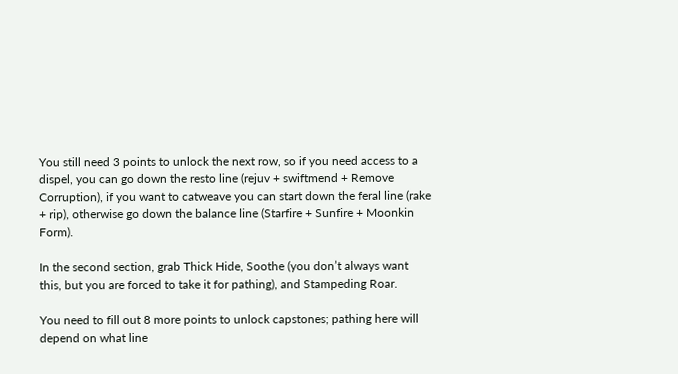You still need 3 points to unlock the next row, so if you need access to a dispel, you can go down the resto line (rejuv + swiftmend + Remove Corruption), if you want to catweave you can start down the feral line (rake + rip), otherwise go down the balance line (Starfire + Sunfire + Moonkin Form).

In the second section, grab Thick Hide, Soothe (you don’t always want this, but you are forced to take it for pathing), and Stampeding Roar.

You need to fill out 8 more points to unlock capstones; pathing here will depend on what line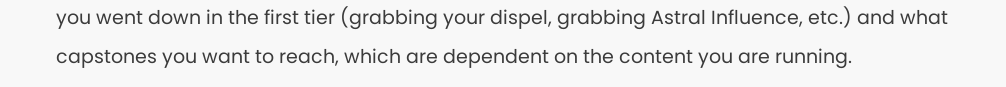you went down in the first tier (grabbing your dispel, grabbing Astral Influence, etc.) and what capstones you want to reach, which are dependent on the content you are running.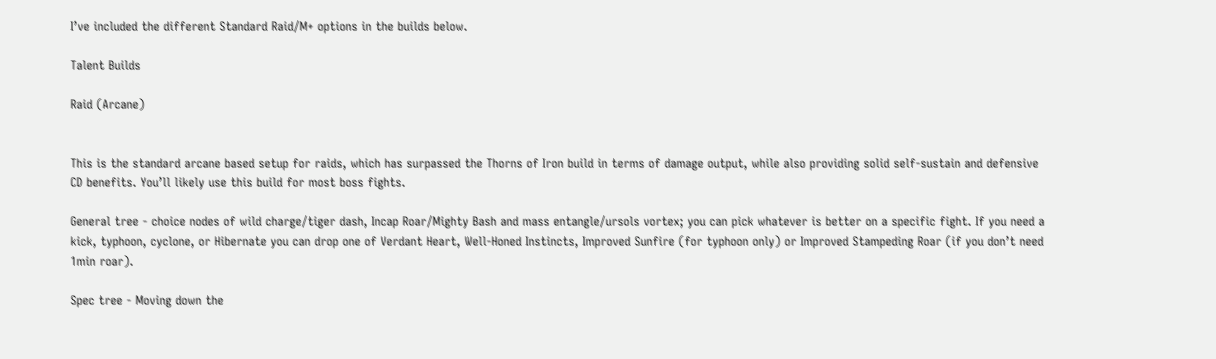I’ve included the different Standard Raid/M+ options in the builds below.

Talent Builds

Raid (Arcane)


This is the standard arcane based setup for raids, which has surpassed the Thorns of Iron build in terms of damage output, while also providing solid self-sustain and defensive CD benefits. You’ll likely use this build for most boss fights.

General tree - choice nodes of wild charge/tiger dash, Incap Roar/Mighty Bash and mass entangle/ursols vortex; you can pick whatever is better on a specific fight. If you need a kick, typhoon, cyclone, or Hibernate you can drop one of Verdant Heart, Well-Honed Instincts, Improved Sunfire (for typhoon only) or Improved Stampeding Roar (if you don’t need 1min roar).

Spec tree - Moving down the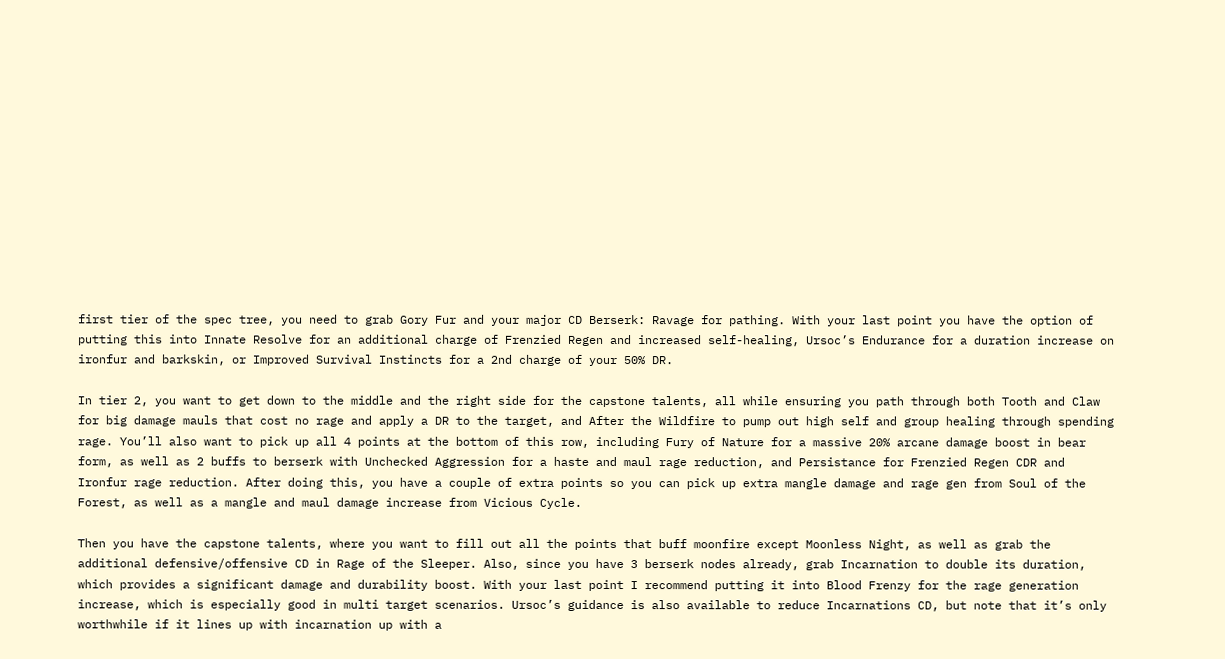first tier of the spec tree, you need to grab Gory Fur and your major CD Berserk: Ravage for pathing. With your last point you have the option of putting this into Innate Resolve for an additional charge of Frenzied Regen and increased self-healing, Ursoc’s Endurance for a duration increase on ironfur and barkskin, or Improved Survival Instincts for a 2nd charge of your 50% DR.

In tier 2, you want to get down to the middle and the right side for the capstone talents, all while ensuring you path through both Tooth and Claw for big damage mauls that cost no rage and apply a DR to the target, and After the Wildfire to pump out high self and group healing through spending rage. You’ll also want to pick up all 4 points at the bottom of this row, including Fury of Nature for a massive 20% arcane damage boost in bear form, as well as 2 buffs to berserk with Unchecked Aggression for a haste and maul rage reduction, and Persistance for Frenzied Regen CDR and Ironfur rage reduction. After doing this, you have a couple of extra points so you can pick up extra mangle damage and rage gen from Soul of the Forest, as well as a mangle and maul damage increase from Vicious Cycle.

Then you have the capstone talents, where you want to fill out all the points that buff moonfire except Moonless Night, as well as grab the additional defensive/offensive CD in Rage of the Sleeper. Also, since you have 3 berserk nodes already, grab Incarnation to double its duration, which provides a significant damage and durability boost. With your last point I recommend putting it into Blood Frenzy for the rage generation increase, which is especially good in multi target scenarios. Ursoc’s guidance is also available to reduce Incarnations CD, but note that it’s only worthwhile if it lines up with incarnation up with a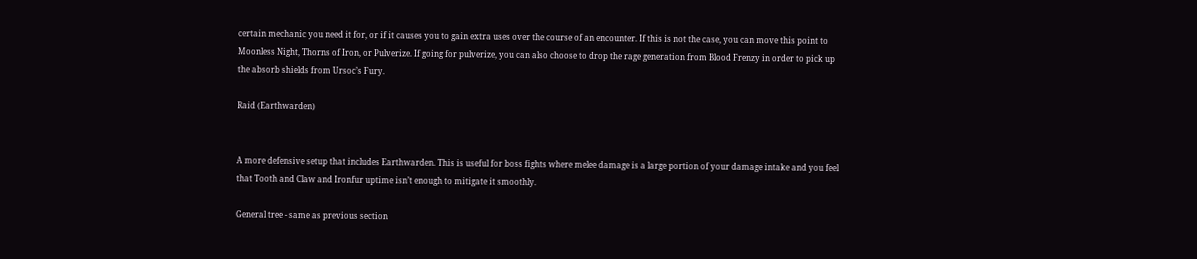certain mechanic you need it for, or if it causes you to gain extra uses over the course of an encounter. If this is not the case, you can move this point to Moonless Night, Thorns of Iron, or Pulverize. If going for pulverize, you can also choose to drop the rage generation from Blood Frenzy in order to pick up the absorb shields from Ursoc’s Fury.

Raid (Earthwarden)


A more defensive setup that includes Earthwarden. This is useful for boss fights where melee damage is a large portion of your damage intake and you feel that Tooth and Claw and Ironfur uptime isn’t enough to mitigate it smoothly.

General tree - same as previous section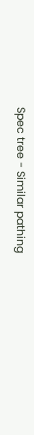Spec tree - Similar pathing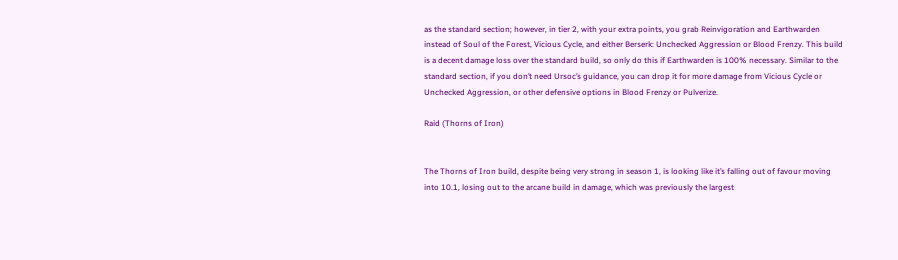as the standard section; however, in tier 2, with your extra points, you grab Reinvigoration and Earthwarden instead of Soul of the Forest, Vicious Cycle, and either Berserk: Unchecked Aggression or Blood Frenzy. This build is a decent damage loss over the standard build, so only do this if Earthwarden is 100% necessary. Similar to the standard section, if you don’t need Ursoc’s guidance, you can drop it for more damage from Vicious Cycle or Unchecked Aggression, or other defensive options in Blood Frenzy or Pulverize.

Raid (Thorns of Iron)


The Thorns of Iron build, despite being very strong in season 1, is looking like it’s falling out of favour moving into 10.1, losing out to the arcane build in damage, which was previously the largest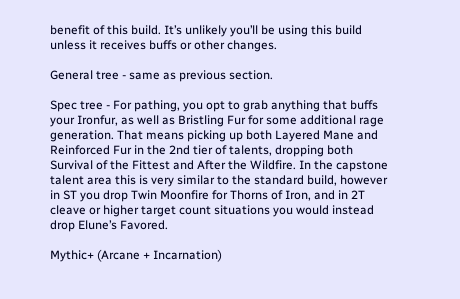benefit of this build. It’s unlikely you’ll be using this build unless it receives buffs or other changes.

General tree - same as previous section.

Spec tree - For pathing, you opt to grab anything that buffs your Ironfur, as well as Bristling Fur for some additional rage generation. That means picking up both Layered Mane and Reinforced Fur in the 2nd tier of talents, dropping both Survival of the Fittest and After the Wildfire. In the capstone talent area this is very similar to the standard build, however in ST you drop Twin Moonfire for Thorns of Iron, and in 2T cleave or higher target count situations you would instead drop Elune’s Favored.

Mythic+ (Arcane + Incarnation)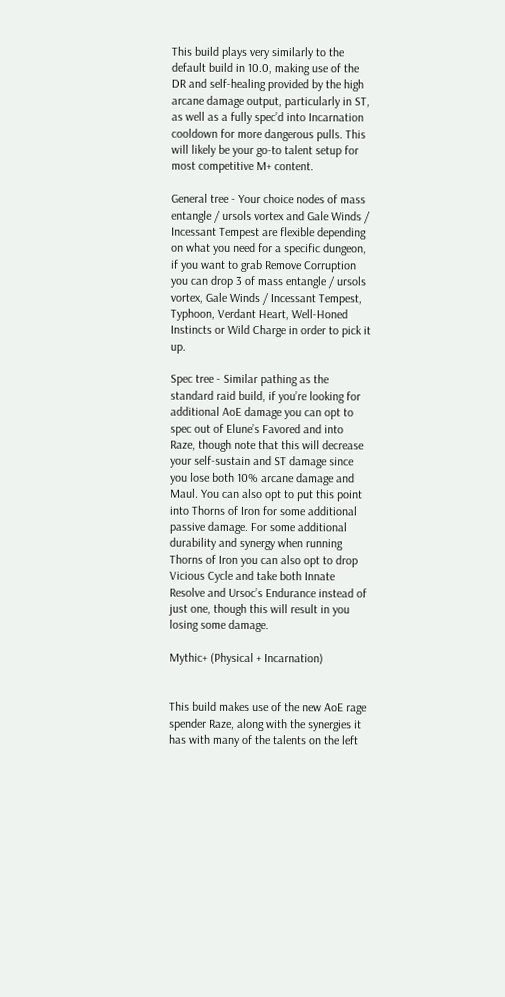This build plays very similarly to the default build in 10.0, making use of the DR and self-healing provided by the high arcane damage output, particularly in ST, as well as a fully spec’d into Incarnation cooldown for more dangerous pulls. This will likely be your go-to talent setup for most competitive M+ content.

General tree - Your choice nodes of mass entangle / ursols vortex and Gale Winds / Incessant Tempest are flexible depending on what you need for a specific dungeon, if you want to grab Remove Corruption you can drop 3 of mass entangle / ursols vortex, Gale Winds / Incessant Tempest, Typhoon, Verdant Heart, Well-Honed Instincts or Wild Charge in order to pick it up.

Spec tree - Similar pathing as the standard raid build, if you’re looking for additional AoE damage you can opt to spec out of Elune’s Favored and into Raze, though note that this will decrease your self-sustain and ST damage since you lose both 10% arcane damage and Maul. You can also opt to put this point into Thorns of Iron for some additional passive damage. For some additional durability and synergy when running Thorns of Iron you can also opt to drop Vicious Cycle and take both Innate Resolve and Ursoc’s Endurance instead of just one, though this will result in you losing some damage.

Mythic+ (Physical + Incarnation)


This build makes use of the new AoE rage spender Raze, along with the synergies it has with many of the talents on the left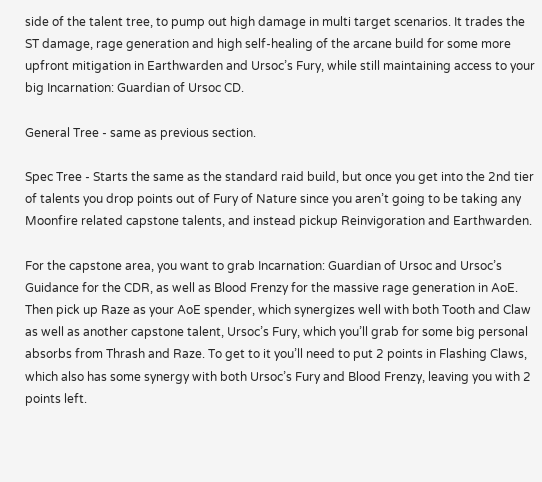side of the talent tree, to pump out high damage in multi target scenarios. It trades the ST damage, rage generation and high self-healing of the arcane build for some more upfront mitigation in Earthwarden and Ursoc’s Fury, while still maintaining access to your big Incarnation: Guardian of Ursoc CD.

General Tree - same as previous section.

Spec Tree - Starts the same as the standard raid build, but once you get into the 2nd tier of talents you drop points out of Fury of Nature since you aren’t going to be taking any Moonfire related capstone talents, and instead pickup Reinvigoration and Earthwarden.

For the capstone area, you want to grab Incarnation: Guardian of Ursoc and Ursoc’s Guidance for the CDR, as well as Blood Frenzy for the massive rage generation in AoE. Then pick up Raze as your AoE spender, which synergizes well with both Tooth and Claw as well as another capstone talent, Ursoc’s Fury, which you’ll grab for some big personal absorbs from Thrash and Raze. To get to it you’ll need to put 2 points in Flashing Claws, which also has some synergy with both Ursoc’s Fury and Blood Frenzy, leaving you with 2 points left.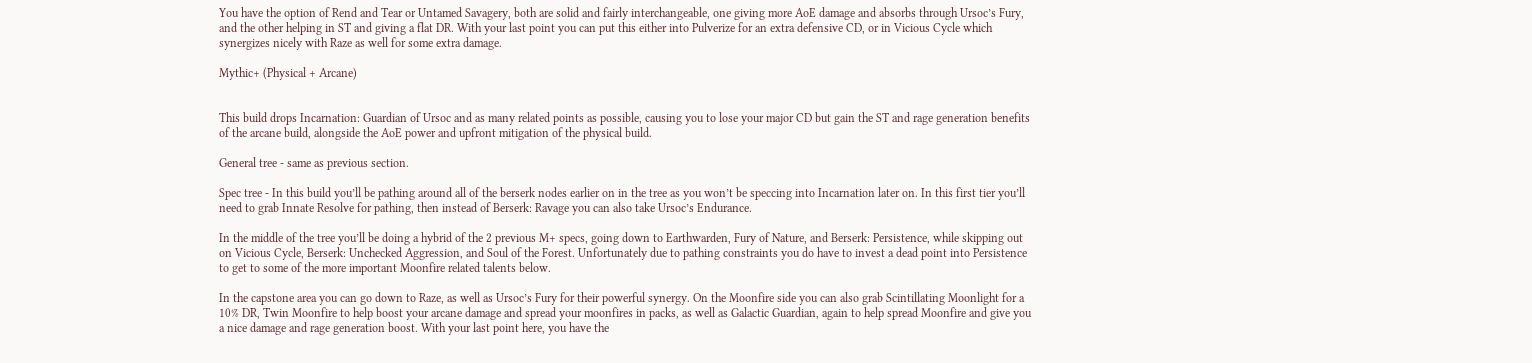You have the option of Rend and Tear or Untamed Savagery, both are solid and fairly interchangeable, one giving more AoE damage and absorbs through Ursoc’s Fury, and the other helping in ST and giving a flat DR. With your last point you can put this either into Pulverize for an extra defensive CD, or in Vicious Cycle which synergizes nicely with Raze as well for some extra damage.

Mythic+ (Physical + Arcane)


This build drops Incarnation: Guardian of Ursoc and as many related points as possible, causing you to lose your major CD but gain the ST and rage generation benefits of the arcane build, alongside the AoE power and upfront mitigation of the physical build.

General tree - same as previous section.

Spec tree - In this build you’ll be pathing around all of the berserk nodes earlier on in the tree as you won’t be speccing into Incarnation later on. In this first tier you’ll need to grab Innate Resolve for pathing, then instead of Berserk: Ravage you can also take Ursoc’s Endurance.

In the middle of the tree you’ll be doing a hybrid of the 2 previous M+ specs, going down to Earthwarden, Fury of Nature, and Berserk: Persistence, while skipping out on Vicious Cycle, Berserk: Unchecked Aggression, and Soul of the Forest. Unfortunately due to pathing constraints you do have to invest a dead point into Persistence to get to some of the more important Moonfire related talents below.

In the capstone area you can go down to Raze, as well as Ursoc’s Fury for their powerful synergy. On the Moonfire side you can also grab Scintillating Moonlight for a 10% DR, Twin Moonfire to help boost your arcane damage and spread your moonfires in packs, as well as Galactic Guardian, again to help spread Moonfire and give you a nice damage and rage generation boost. With your last point here, you have the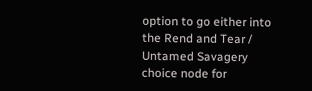option to go either into the Rend and Tear / Untamed Savagery choice node for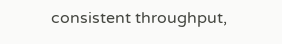consistent throughput,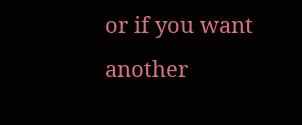or if you want another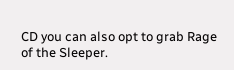CD you can also opt to grab Rage of the Sleeper.